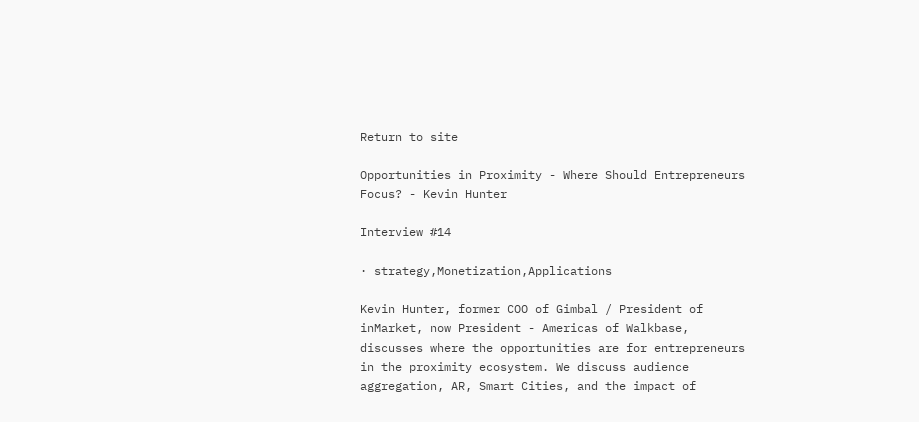Return to site

Opportunities in Proximity - Where Should Entrepreneurs Focus? - Kevin Hunter

Interview #14

· strategy,Monetization,Applications

Kevin Hunter, former COO of Gimbal / President of inMarket, now President - Americas of Walkbase, discusses where the opportunities are for entrepreneurs in the proximity ecosystem. We discuss audience aggregation, AR, Smart Cities, and the impact of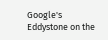Google's Eddystone on the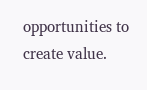opportunities to create value.